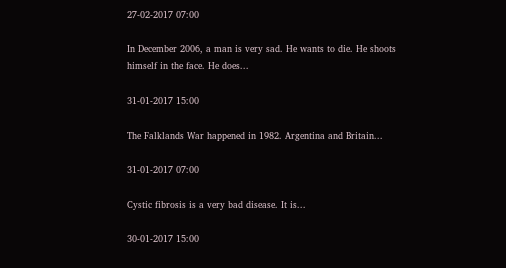27-02-2017 07:00

In December 2006, a man is very sad. He wants to die. He shoots himself in the face. He does...

31-01-2017 15:00

The Falklands War happened in 1982. Argentina and Britain...

31-01-2017 07:00

Cystic fibrosis is a very bad disease. It is...

30-01-2017 15:00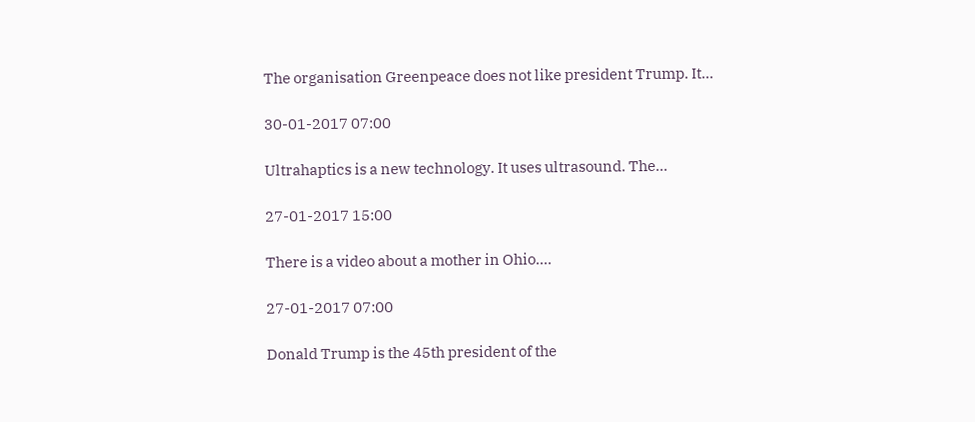The organisation Greenpeace does not like president Trump. It...

30-01-2017 07:00

Ultrahaptics is a new technology. It uses ultrasound. The...

27-01-2017 15:00

There is a video about a mother in Ohio....

27-01-2017 07:00

Donald Trump is the 45th president of the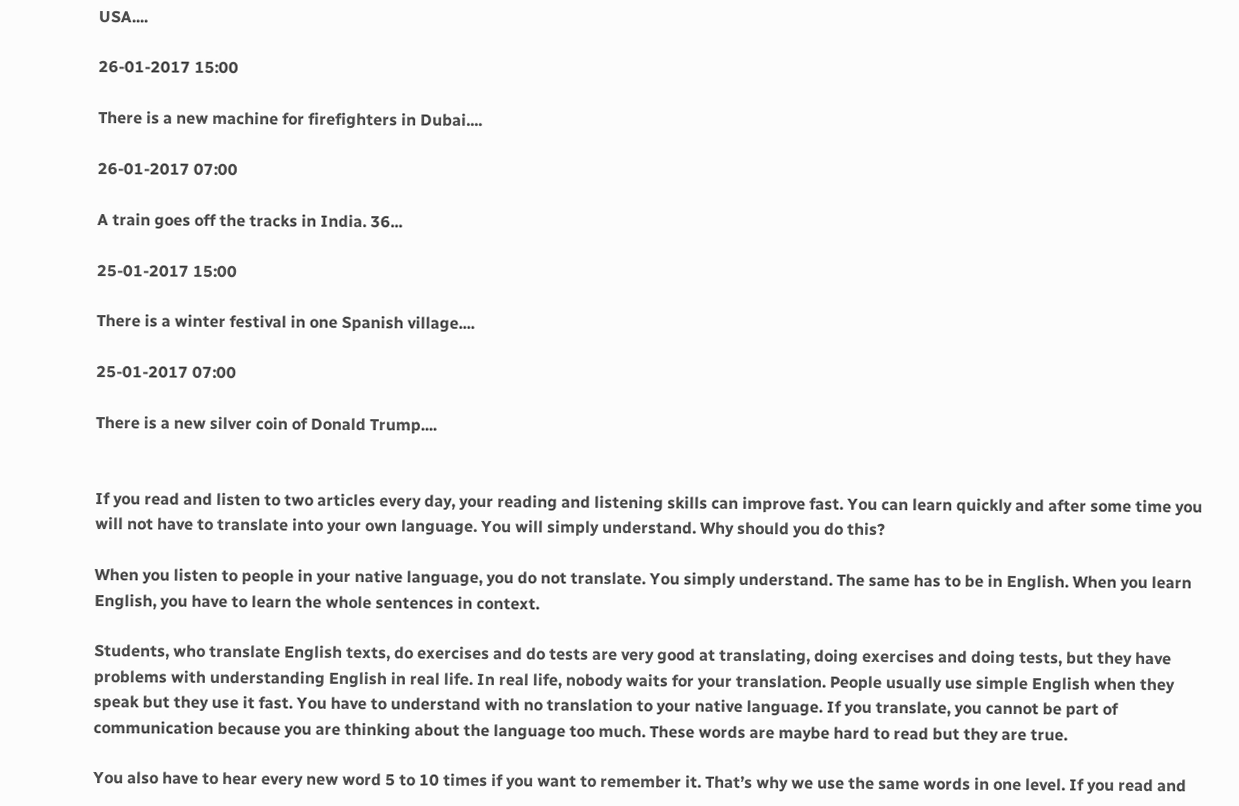USA....

26-01-2017 15:00

There is a new machine for firefighters in Dubai....

26-01-2017 07:00

A train goes off the tracks in India. 36...

25-01-2017 15:00

There is a winter festival in one Spanish village....

25-01-2017 07:00

There is a new silver coin of Donald Trump....


If you read and listen to two articles every day, your reading and listening skills can improve fast. You can learn quickly and after some time you will not have to translate into your own language. You will simply understand. Why should you do this?

When you listen to people in your native language, you do not translate. You simply understand. The same has to be in English. When you learn English, you have to learn the whole sentences in context.

Students, who translate English texts, do exercises and do tests are very good at translating, doing exercises and doing tests, but they have problems with understanding English in real life. In real life, nobody waits for your translation. People usually use simple English when they speak but they use it fast. You have to understand with no translation to your native language. If you translate, you cannot be part of communication because you are thinking about the language too much. These words are maybe hard to read but they are true.

You also have to hear every new word 5 to 10 times if you want to remember it. That’s why we use the same words in one level. If you read and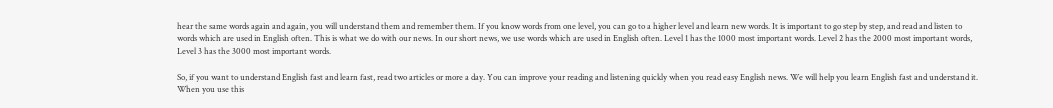hear the same words again and again, you will understand them and remember them. If you know words from one level, you can go to a higher level and learn new words. It is important to go step by step, and read and listen to words which are used in English often. This is what we do with our news. In our short news, we use words which are used in English often. Level 1 has the 1000 most important words. Level 2 has the 2000 most important words, Level 3 has the 3000 most important words.

So, if you want to understand English fast and learn fast, read two articles or more a day. You can improve your reading and listening quickly when you read easy English news. We will help you learn English fast and understand it. When you use this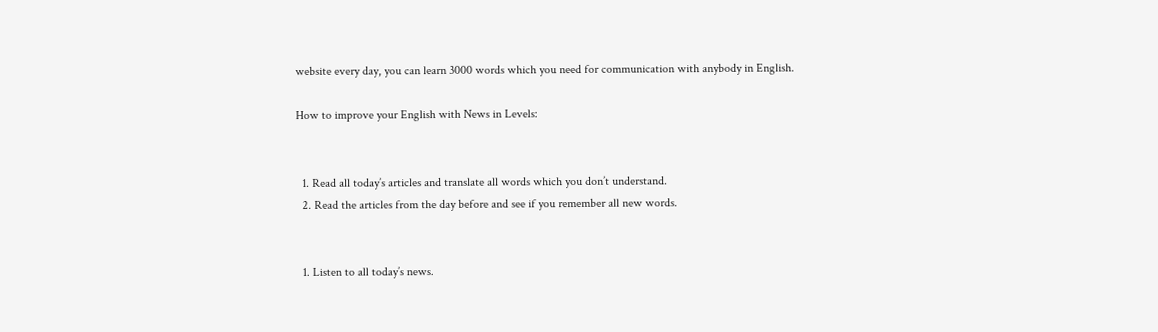website every day, you can learn 3000 words which you need for communication with anybody in English.

How to improve your English with News in Levels:


  1. Read all today’s articles and translate all words which you don’t understand.
  2. Read the articles from the day before and see if you remember all new words.


  1. Listen to all today’s news.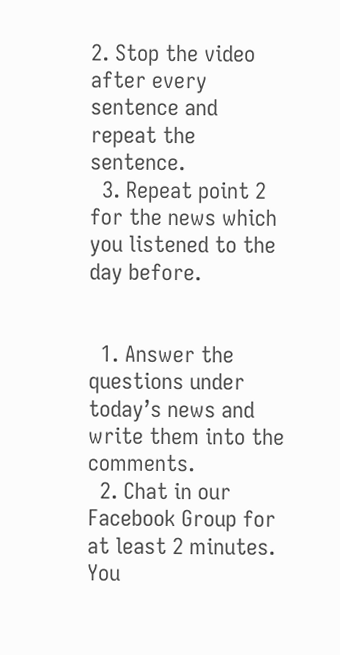2. Stop the video after every sentence and repeat the sentence.
  3. Repeat point 2 for the news which you listened to the day before.


  1. Answer the questions under today’s news and write them into the comments.
  2. Chat in our Facebook Group for at least 2 minutes. You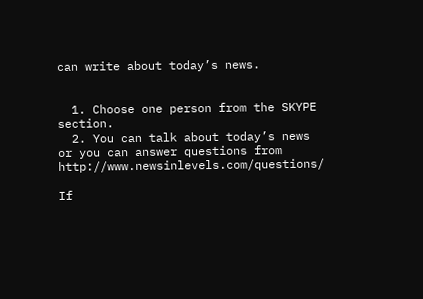can write about today’s news.


  1. Choose one person from the SKYPE section.
  2. You can talk about today’s news or you can answer questions from  http://www.newsinlevels.com/questions/

If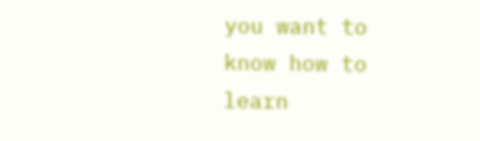you want to know how to learn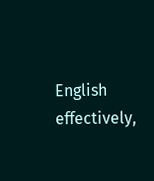English effectively,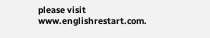please visit www.englishrestart.com.